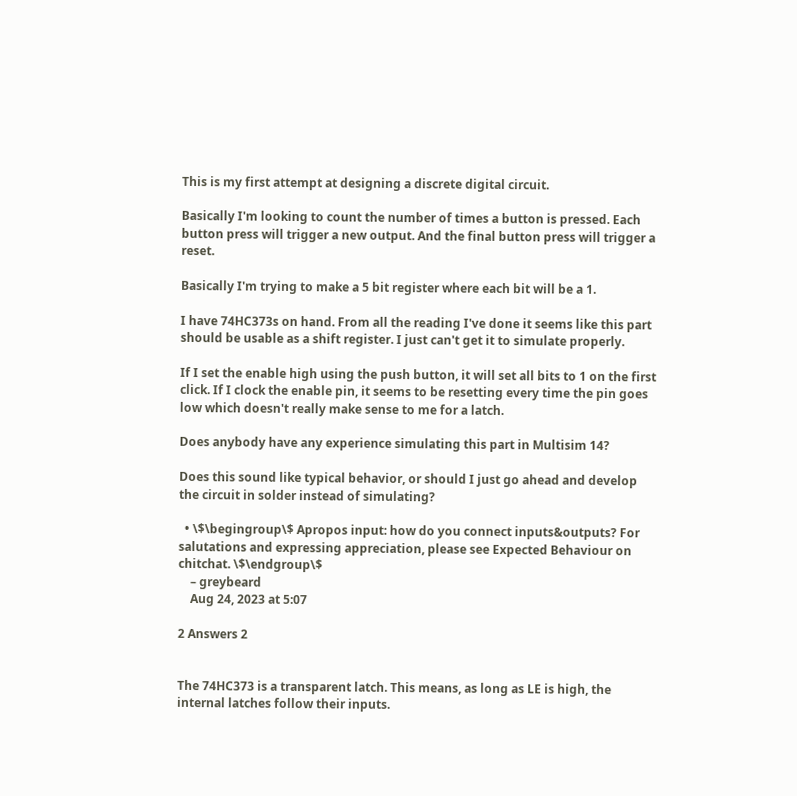This is my first attempt at designing a discrete digital circuit.

Basically I'm looking to count the number of times a button is pressed. Each button press will trigger a new output. And the final button press will trigger a reset.

Basically I'm trying to make a 5 bit register where each bit will be a 1.

I have 74HC373s on hand. From all the reading I've done it seems like this part should be usable as a shift register. I just can't get it to simulate properly.

If I set the enable high using the push button, it will set all bits to 1 on the first click. If I clock the enable pin, it seems to be resetting every time the pin goes low which doesn't really make sense to me for a latch.

Does anybody have any experience simulating this part in Multisim 14?

Does this sound like typical behavior, or should I just go ahead and develop the circuit in solder instead of simulating?

  • \$\begingroup\$ Apropos input: how do you connect inputs&outputs? For salutations and expressing appreciation, please see Expected Behaviour on chitchat. \$\endgroup\$
    – greybeard
    Aug 24, 2023 at 5:07

2 Answers 2


The 74HC373 is a transparent latch. This means, as long as LE is high, the internal latches follow their inputs.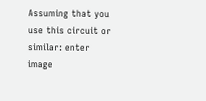Assuming that you use this circuit or similar: enter image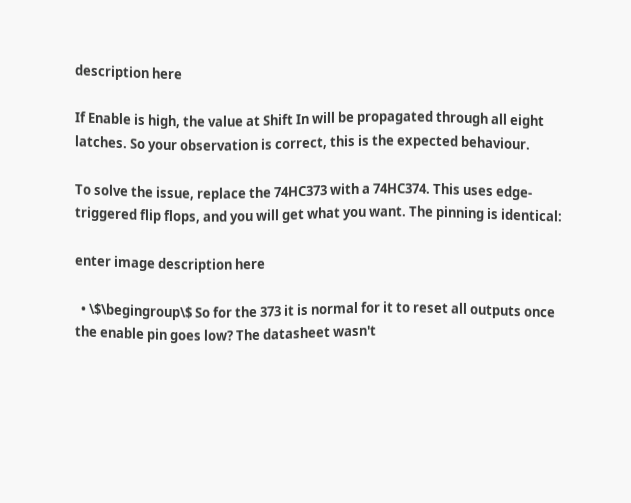description here

If Enable is high, the value at Shift In will be propagated through all eight latches. So your observation is correct, this is the expected behaviour.

To solve the issue, replace the 74HC373 with a 74HC374. This uses edge-triggered flip flops, and you will get what you want. The pinning is identical:

enter image description here

  • \$\begingroup\$ So for the 373 it is normal for it to reset all outputs once the enable pin goes low? The datasheet wasn't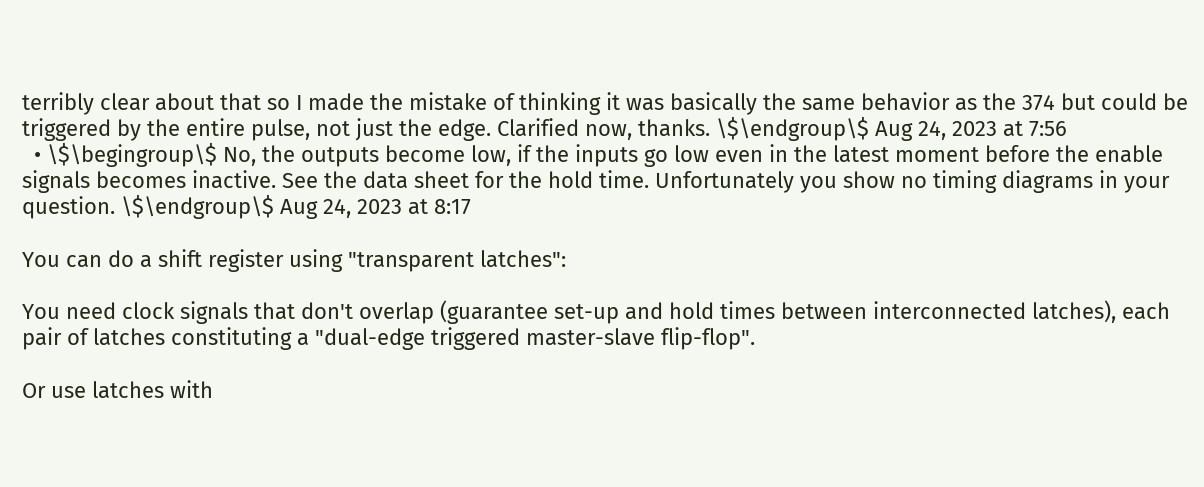terribly clear about that so I made the mistake of thinking it was basically the same behavior as the 374 but could be triggered by the entire pulse, not just the edge. Clarified now, thanks. \$\endgroup\$ Aug 24, 2023 at 7:56
  • \$\begingroup\$ No, the outputs become low, if the inputs go low even in the latest moment before the enable signals becomes inactive. See the data sheet for the hold time. Unfortunately you show no timing diagrams in your question. \$\endgroup\$ Aug 24, 2023 at 8:17

You can do a shift register using "transparent latches":

You need clock signals that don't overlap (guarantee set-up and hold times between interconnected latches), each pair of latches constituting a "dual-edge triggered master-slave flip-flop".

Or use latches with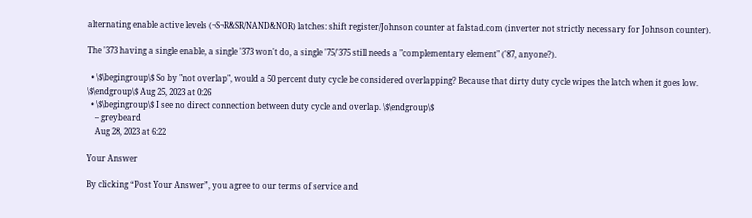alternating enable active levels (¬S¬R&SR/NAND&NOR) latches: shift register/Johnson counter at falstad.com (inverter not strictly necessary for Johnson counter).

The '373 having a single enable, a single '373 won't do, a single '75/'375 still needs a "complementary element" ('87, anyone?).

  • \$\begingroup\$ So by "not overlap", would a 50 percent duty cycle be considered overlapping? Because that dirty duty cycle wipes the latch when it goes low. \$\endgroup\$ Aug 25, 2023 at 0:26
  • \$\begingroup\$ I see no direct connection between duty cycle and overlap. \$\endgroup\$
    – greybeard
    Aug 28, 2023 at 6:22

Your Answer

By clicking “Post Your Answer”, you agree to our terms of service and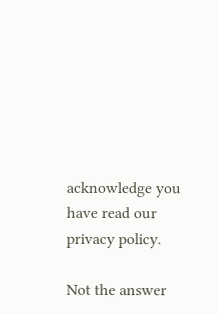acknowledge you have read our privacy policy.

Not the answer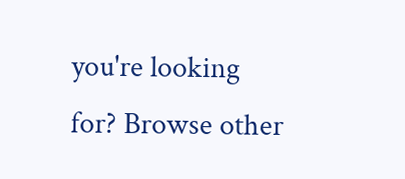you're looking for? Browse other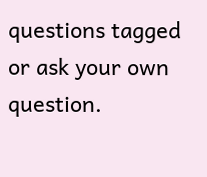questions tagged or ask your own question.